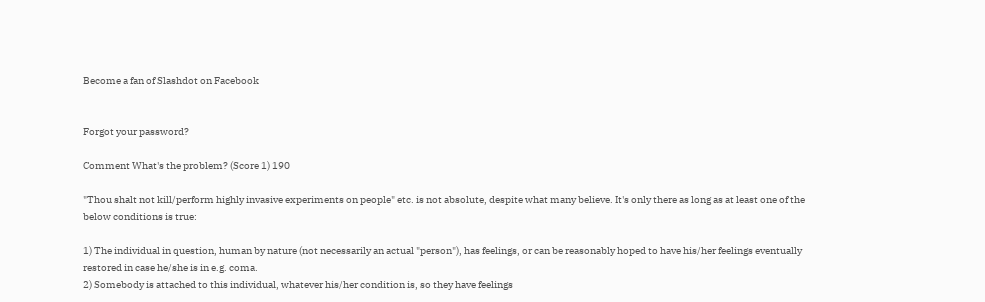Become a fan of Slashdot on Facebook


Forgot your password?

Comment What's the problem? (Score 1) 190

"Thou shalt not kill/perform highly invasive experiments on people" etc. is not absolute, despite what many believe. It's only there as long as at least one of the below conditions is true:

1) The individual in question, human by nature (not necessarily an actual "person"), has feelings, or can be reasonably hoped to have his/her feelings eventually restored in case he/she is in e.g. coma.
2) Somebody is attached to this individual, whatever his/her condition is, so they have feelings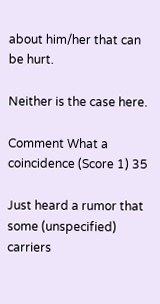about him/her that can be hurt.

Neither is the case here.

Comment What a coincidence (Score 1) 35

Just heard a rumor that some (unspecified) carriers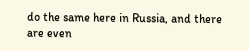do the same here in Russia, and there are even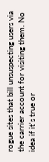rogue sites that bill unsuspecting users via the carrier account for visiting them. No idea if it's true or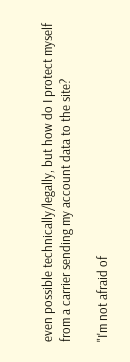even possible technically/legally, but how do I protect myself from a carrier sending my account data to the site?

"I'm not afraid of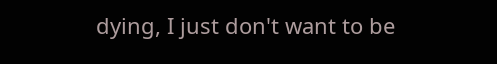dying, I just don't want to be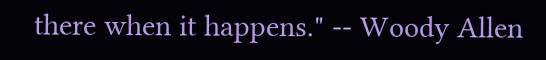there when it happens." -- Woody Allen